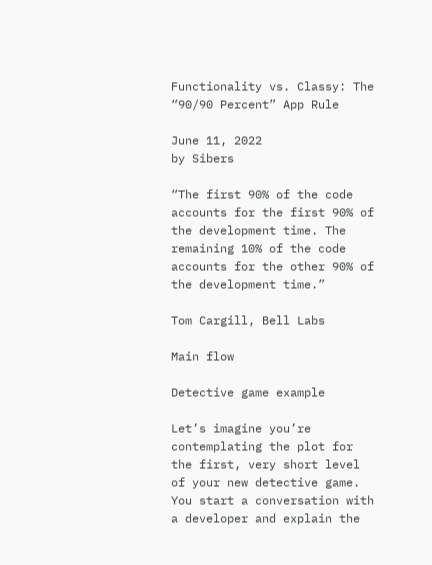Functionality vs. Classy: The “90/90 Percent” App Rule

June 11, 2022
by Sibers

“The first 90% of the code accounts for the first 90% of the development time. The remaining 10% of the code accounts for the other 90% of the development time.”

Tom Cargill, Bell Labs

Main flow

Detective game example

Let’s imagine you’re contemplating the plot for the first, very short level of your new detective game. You start a conversation with a developer and explain the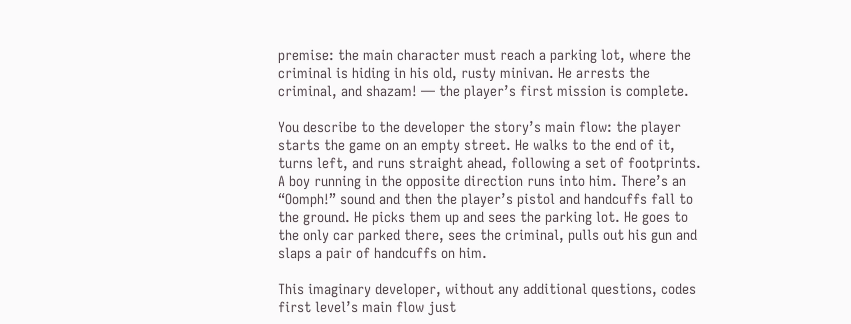premise: the main character must reach a parking lot, where the criminal is hiding in his old, rusty minivan. He arrests the criminal, and shazam! — the player’s first mission is complete.

You describe to the developer the story’s main flow: the player starts the game on an empty street. He walks to the end of it, turns left, and runs straight ahead, following a set of footprints. A boy running in the opposite direction runs into him. There’s an “Oomph!” sound and then the player’s pistol and handcuffs fall to the ground. He picks them up and sees the parking lot. He goes to the only car parked there, sees the criminal, pulls out his gun and slaps a pair of handcuffs on him.

This imaginary developer, without any additional questions, codes first level’s main flow just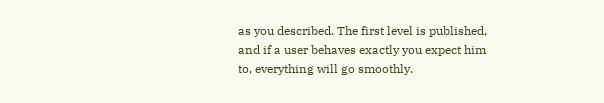as you described. The first level is published, and if a user behaves exactly you expect him to, everything will go smoothly.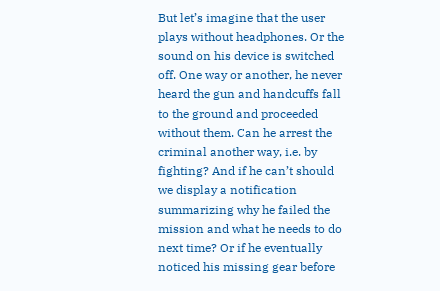But let’s imagine that the user plays without headphones. Or the sound on his device is switched off. One way or another, he never heard the gun and handcuffs fall to the ground and proceeded without them. Can he arrest the criminal another way, i.e. by fighting? And if he can’t should we display a notification summarizing why he failed the mission and what he needs to do next time? Or if he eventually noticed his missing gear before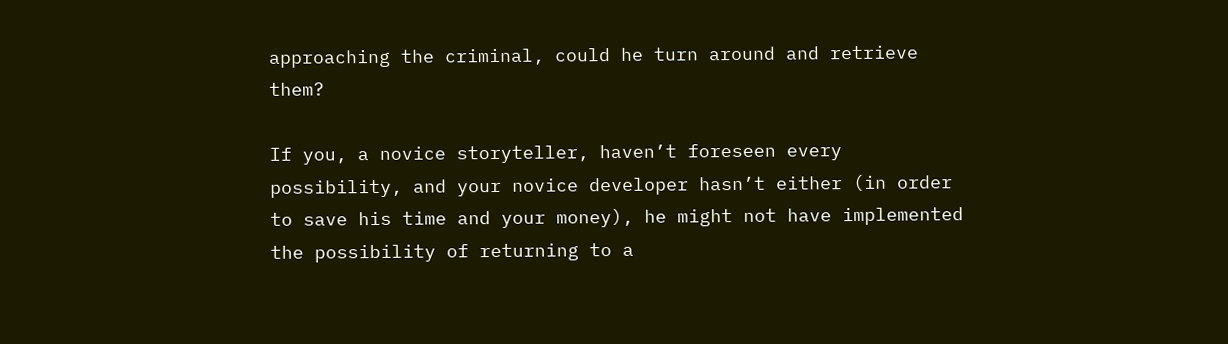approaching the criminal, could he turn around and retrieve them?

If you, a novice storyteller, haven’t foreseen every possibility, and your novice developer hasn’t either (in order to save his time and your money), he might not have implemented the possibility of returning to a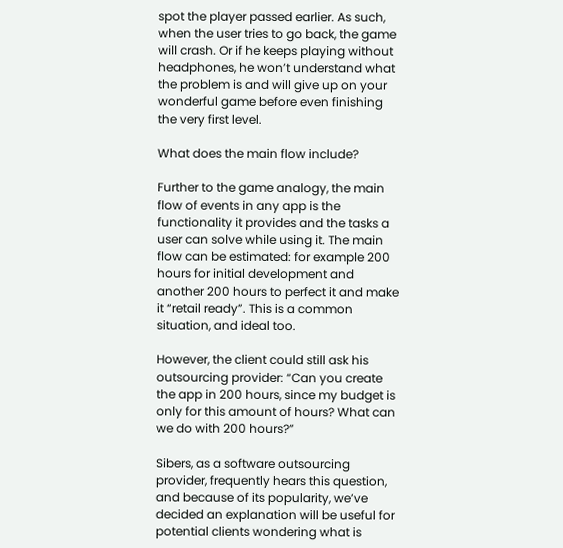spot the player passed earlier. As such, when the user tries to go back, the game will crash. Or if he keeps playing without headphones, he won’t understand what the problem is and will give up on your wonderful game before even finishing the very first level.

What does the main flow include?

Further to the game analogy, the main flow of events in any app is the functionality it provides and the tasks a user can solve while using it. The main flow can be estimated: for example 200 hours for initial development and another 200 hours to perfect it and make it “retail ready”. This is a common situation, and ideal too.

However, the client could still ask his outsourcing provider: “Can you create the app in 200 hours, since my budget is only for this amount of hours? What can we do with 200 hours?”

Sibers, as a software outsourcing provider, frequently hears this question, and because of its popularity, we’ve decided an explanation will be useful for potential clients wondering what is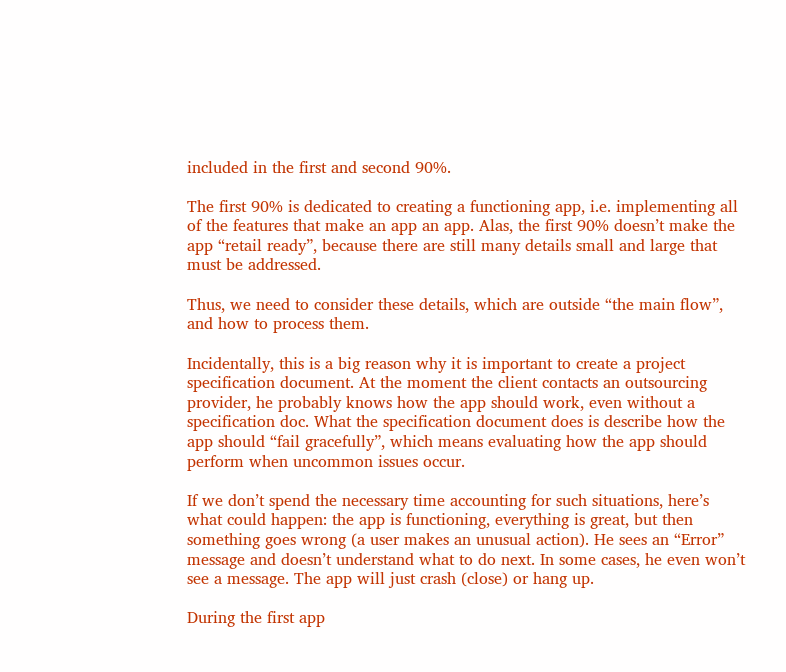included in the first and second 90%.

The first 90% is dedicated to creating a functioning app, i.e. implementing all of the features that make an app an app. Alas, the first 90% doesn’t make the app “retail ready”, because there are still many details small and large that must be addressed.

Thus, we need to consider these details, which are outside “the main flow”, and how to process them.

Incidentally, this is a big reason why it is important to create a project specification document. At the moment the client contacts an outsourcing provider, he probably knows how the app should work, even without a specification doc. What the specification document does is describe how the app should “fail gracefully”, which means evaluating how the app should perform when uncommon issues occur.

If we don’t spend the necessary time accounting for such situations, here’s what could happen: the app is functioning, everything is great, but then something goes wrong (a user makes an unusual action). He sees an “Error” message and doesn’t understand what to do next. In some cases, he even won’t see a message. The app will just crash (close) or hang up.

During the first app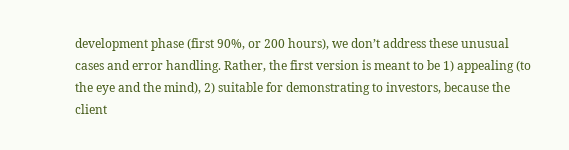development phase (first 90%, or 200 hours), we don’t address these unusual cases and error handling. Rather, the first version is meant to be 1) appealing (to the eye and the mind), 2) suitable for demonstrating to investors, because the client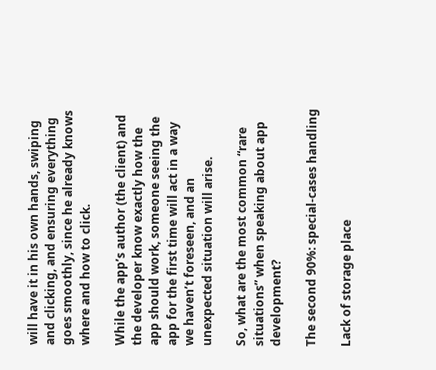will have it in his own hands, swiping and clicking, and ensuring everything goes smoothly, since he already knows where and how to click.

While the app’s author (the client) and the developer know exactly how the app should work, someone seeing the app for the first time will act in a way we haven’t foreseen, and an unexpected situation will arise.

So, what are the most common “rare situations” when speaking about app development?

The second 90%: special‐cases handling

Lack of storage place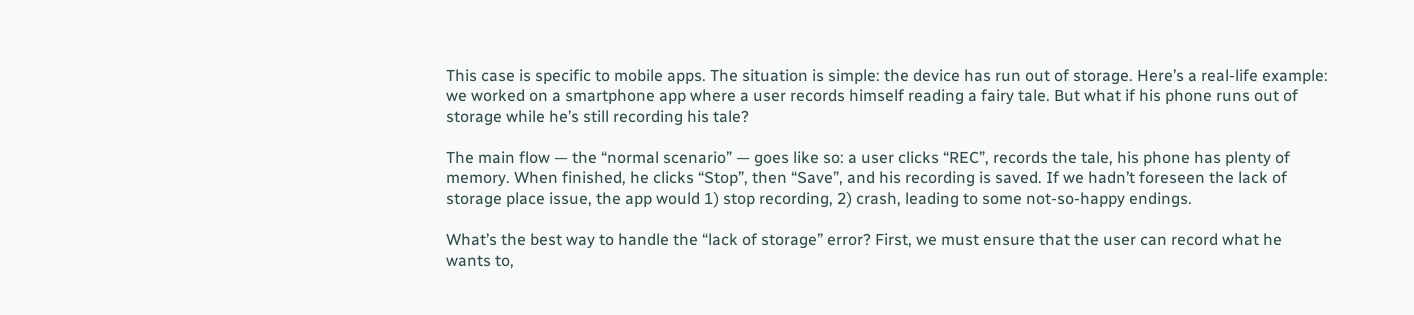This case is specific to mobile apps. The situation is simple: the device has run out of storage. Here’s a real‐life example: we worked on a smartphone app where a user records himself reading a fairy tale. But what if his phone runs out of storage while he’s still recording his tale?

The main flow — the “normal scenario” — goes like so: a user clicks “REC”, records the tale, his phone has plenty of memory. When finished, he clicks “Stop”, then “Save”, and his recording is saved. If we hadn’t foreseen the lack of storage place issue, the app would 1) stop recording, 2) crash, leading to some not‐so‐happy endings.

What’s the best way to handle the “lack of storage” error? First, we must ensure that the user can record what he wants to,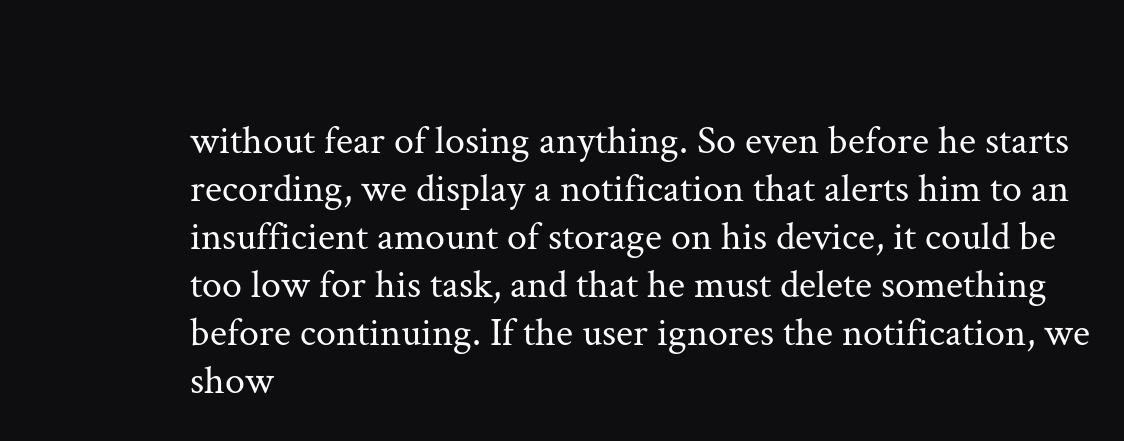without fear of losing anything. So even before he starts recording, we display a notification that alerts him to an insufficient amount of storage on his device, it could be too low for his task, and that he must delete something before continuing. If the user ignores the notification, we show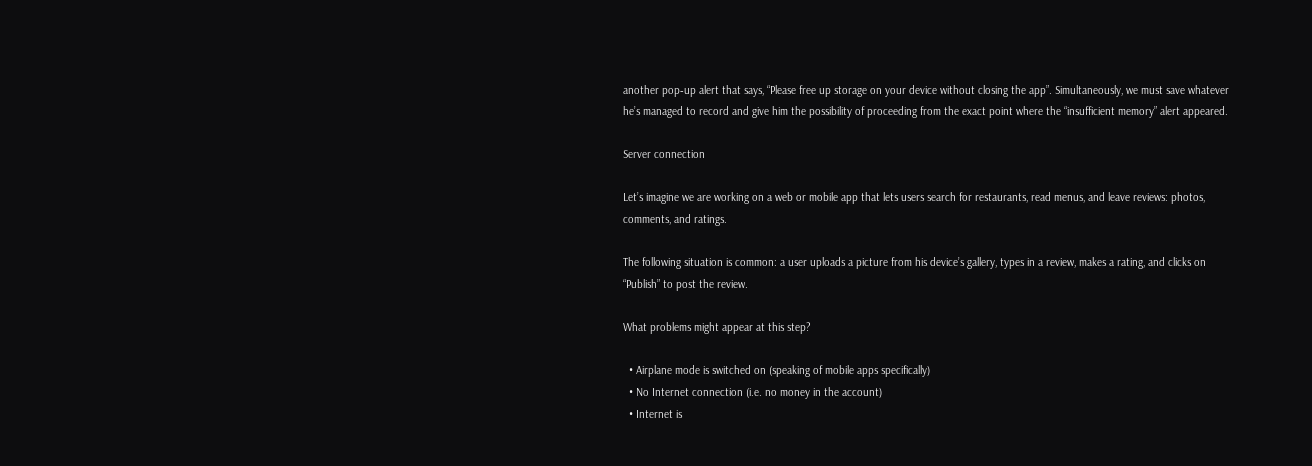another pop‐up alert that says, “Please free up storage on your device without closing the app”. Simultaneously, we must save whatever he’s managed to record and give him the possibility of proceeding from the exact point where the “insufficient memory” alert appeared.

Server connection

Let’s imagine we are working on a web or mobile app that lets users search for restaurants, read menus, and leave reviews: photos, comments, and ratings.

The following situation is common: a user uploads a picture from his device’s gallery, types in a review, makes a rating, and clicks on “Publish” to post the review.

What problems might appear at this step?

  • Airplane mode is switched on (speaking of mobile apps specifically)
  • No Internet connection (i.e. no money in the account)
  • Internet is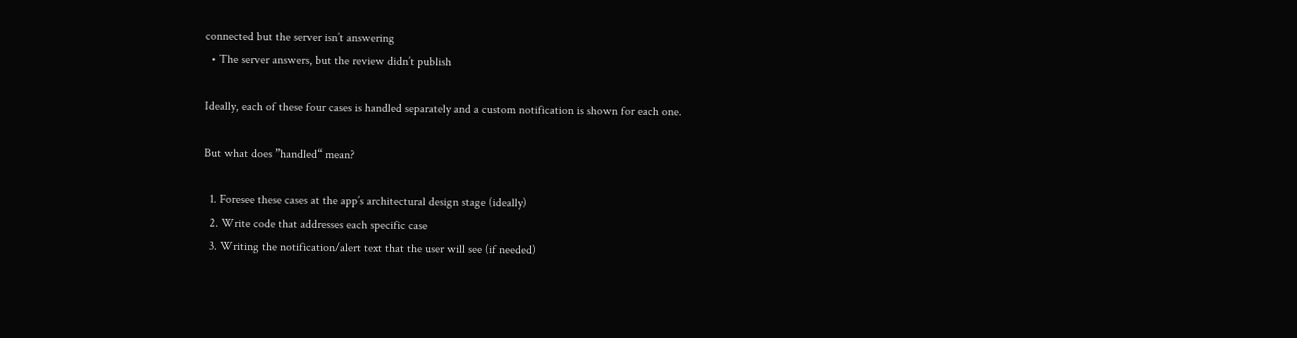connected but the server isn’t answering
  • The server answers, but the review didn’t publish

Ideally, each of these four cases is handled separately and a custom notification is shown for each one.

But what does ”handled“ mean?

  1. Foresee these cases at the app’s architectural design stage (ideally)
  2. Write code that addresses each specific case
  3. Writing the notification/alert text that the user will see (if needed)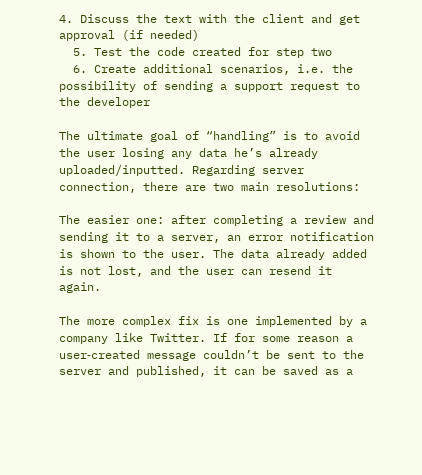4. Discuss the text with the client and get approval (if needed)
  5. Test the code created for step two
  6. Create additional scenarios, i.e. the possibility of sending a support request to the developer

The ultimate goal of “handling” is to avoid the user losing any data he’s already uploaded/inputted. Regarding server connection, there are two main resolutions:

The easier one: after completing a review and sending it to a server, an error notification is shown to the user. The data already added is not lost, and the user can resend it again.

The more complex fix is one implemented by a company like Twitter. If for some reason a user‐created message couldn’t be sent to the server and published, it can be saved as a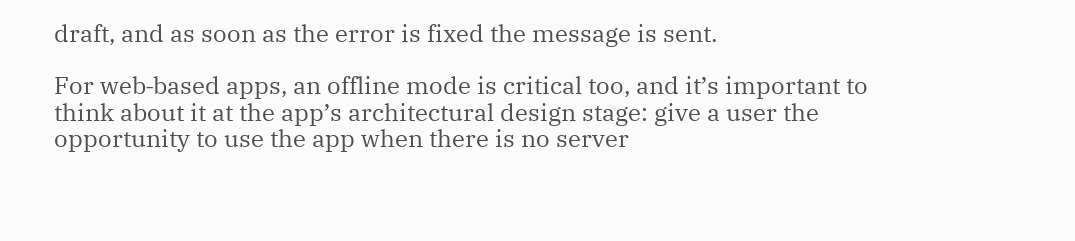draft, and as soon as the error is fixed the message is sent.

For web‐based apps, an offline mode is critical too, and it’s important to think about it at the app’s architectural design stage: give a user the opportunity to use the app when there is no server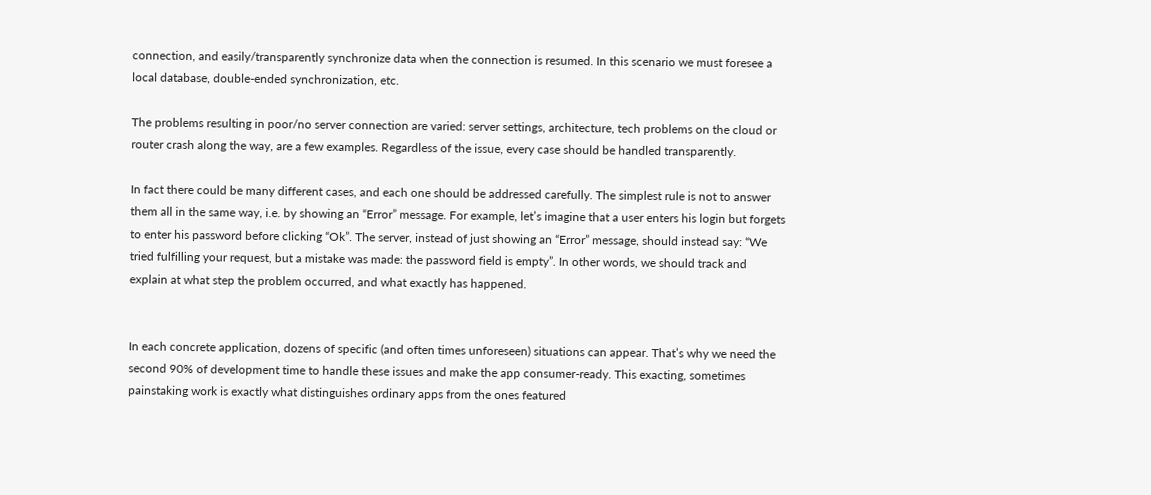connection, and easily/transparently synchronize data when the connection is resumed. In this scenario we must foresee a local database, double‐ended synchronization, etc.

The problems resulting in poor/no server connection are varied: server settings, architecture, tech problems on the cloud or router crash along the way, are a few examples. Regardless of the issue, every case should be handled transparently.

In fact there could be many different cases, and each one should be addressed carefully. The simplest rule is not to answer them all in the same way, i.e. by showing an “Error” message. For example, let’s imagine that a user enters his login but forgets to enter his password before clicking “Ok”. The server, instead of just showing an “Error” message, should instead say: “We tried fulfilling your request, but a mistake was made: the password field is empty”. In other words, we should track and explain at what step the problem occurred, and what exactly has happened.


In each concrete application, dozens of specific (and often times unforeseen) situations can appear. That’s why we need the second 90% of development time to handle these issues and make the app consumer‐ready. This exacting, sometimes painstaking work is exactly what distinguishes ordinary apps from the ones featured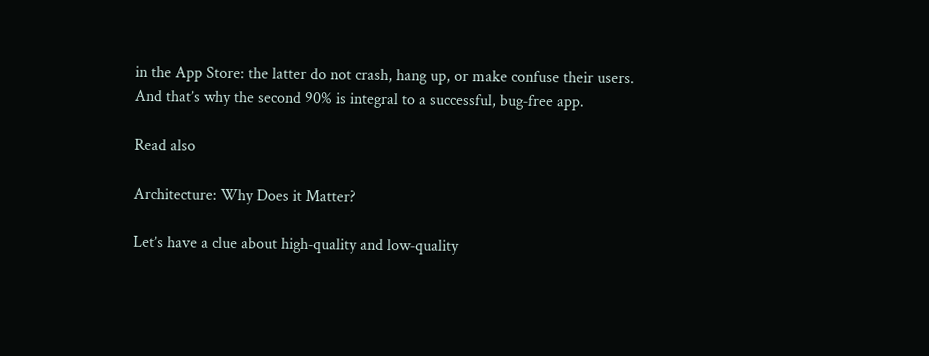in the App Store: the latter do not crash, hang up, or make confuse their users. And that’s why the second 90% is integral to a successful, bug‐free app.

Read also

Architecture: Why Does it Matter?

Let’s have a clue about high‐quality and low‐quality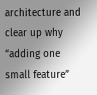architecture and clear up why “adding one small feature”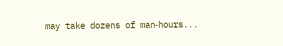may take dozens of man‐hours...